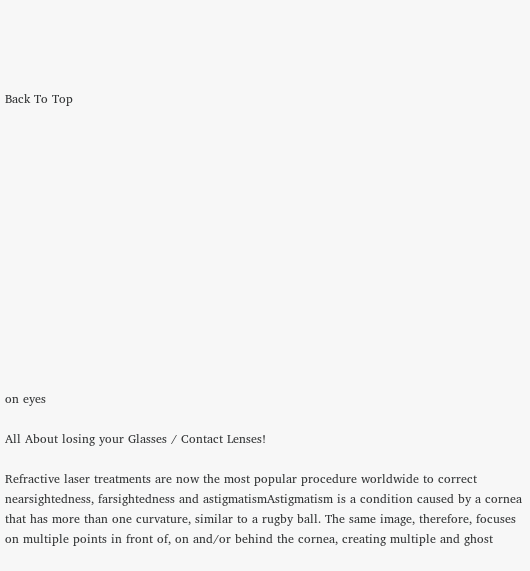Back To Top














on eyes

All About losing your Glasses / Contact Lenses!

Refractive laser treatments are now the most popular procedure worldwide to correct nearsightedness, farsightedness and astigmatismAstigmatism is a condition caused by a cornea that has more than one curvature, similar to a rugby ball. The same image, therefore, focuses on multiple points in front of, on and/or behind the cornea, creating multiple and ghost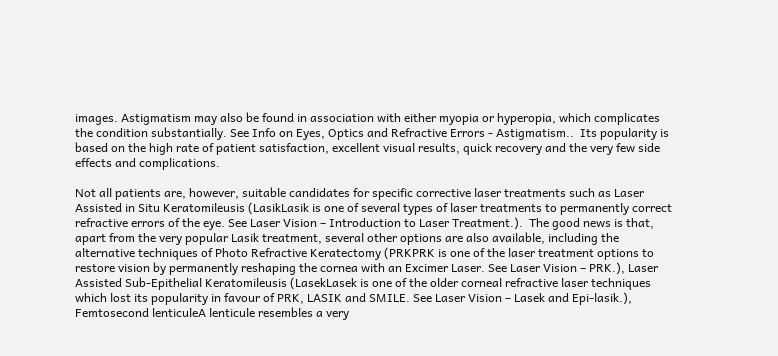images. Astigmatism may also be found in association with either myopia or hyperopia, which complicates the condition substantially. See Info on Eyes, Optics and Refractive Errors - Astigmatism..  Its popularity is based on the high rate of patient satisfaction, excellent visual results, quick recovery and the very few side effects and complications.

Not all patients are, however, suitable candidates for specific corrective laser treatments such as Laser Assisted in Situ Keratomileusis (LasikLasik is one of several types of laser treatments to permanently correct refractive errors of the eye. See Laser Vision – Introduction to Laser Treatment.).  The good news is that, apart from the very popular Lasik treatment, several other options are also available, including the alternative techniques of Photo Refractive Keratectomy (PRKPRK is one of the laser treatment options to restore vision by permanently reshaping the cornea with an Excimer Laser. See Laser Vision – PRK.), Laser Assisted Sub-Epithelial Keratomileusis (LasekLasek is one of the older corneal refractive laser techniques which lost its popularity in favour of PRK, LASIK and SMILE. See Laser Vision – Lasek and Epi-lasik.), Femtosecond lenticuleA lenticule resembles a very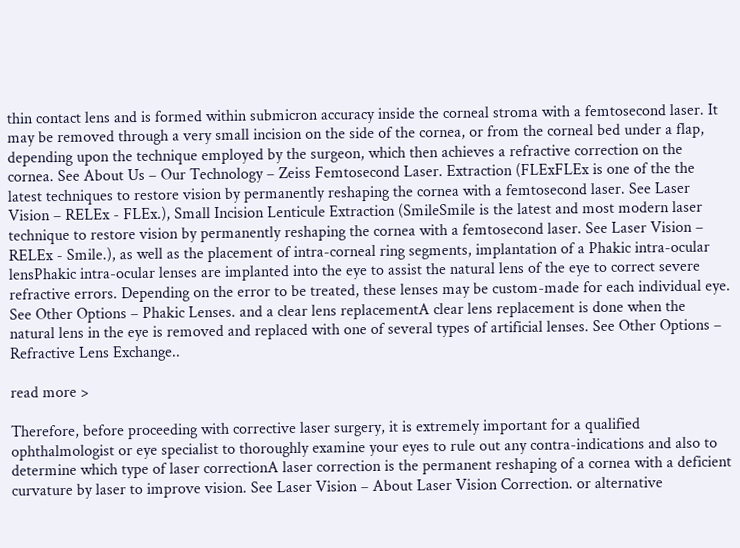thin contact lens and is formed within submicron accuracy inside the corneal stroma with a femtosecond laser. It may be removed through a very small incision on the side of the cornea, or from the corneal bed under a flap, depending upon the technique employed by the surgeon, which then achieves a refractive correction on the cornea. See About Us – Our Technology – Zeiss Femtosecond Laser. Extraction (FLExFLEx is one of the the latest techniques to restore vision by permanently reshaping the cornea with a femtosecond laser. See Laser Vision – RELEx - FLEx.), Small Incision Lenticule Extraction (SmileSmile is the latest and most modern laser technique to restore vision by permanently reshaping the cornea with a femtosecond laser. See Laser Vision – RELEx - Smile.), as well as the placement of intra-corneal ring segments, implantation of a Phakic intra-ocular lensPhakic intra-ocular lenses are implanted into the eye to assist the natural lens of the eye to correct severe refractive errors. Depending on the error to be treated, these lenses may be custom-made for each individual eye. See Other Options – Phakic Lenses. and a clear lens replacementA clear lens replacement is done when the natural lens in the eye is removed and replaced with one of several types of artificial lenses. See Other Options – Refractive Lens Exchange..

read more >

Therefore, before proceeding with corrective laser surgery, it is extremely important for a qualified ophthalmologist or eye specialist to thoroughly examine your eyes to rule out any contra-indications and also to determine which type of laser correctionA laser correction is the permanent reshaping of a cornea with a deficient curvature by laser to improve vision. See Laser Vision – About Laser Vision Correction. or alternative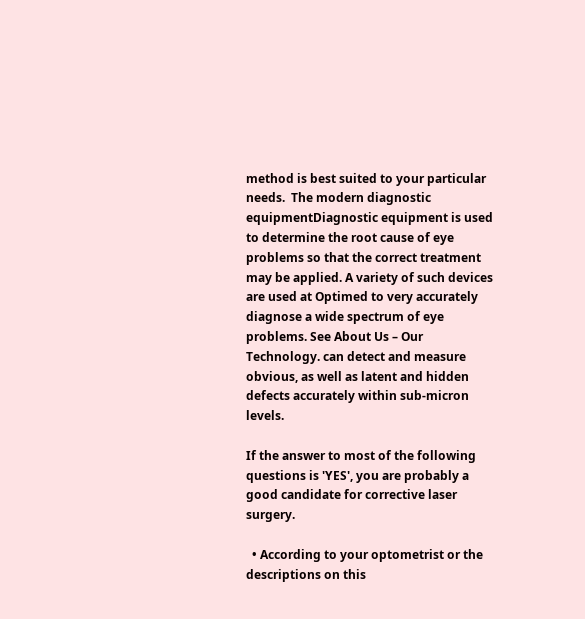method is best suited to your particular needs.  The modern diagnostic equipmentDiagnostic equipment is used to determine the root cause of eye problems so that the correct treatment may be applied. A variety of such devices are used at Optimed to very accurately diagnose a wide spectrum of eye problems. See About Us – Our Technology. can detect and measure obvious, as well as latent and hidden defects accurately within sub-micron levels.

If the answer to most of the following questions is 'YES', you are probably a good candidate for corrective laser surgery.

  • According to your optometrist or the descriptions on this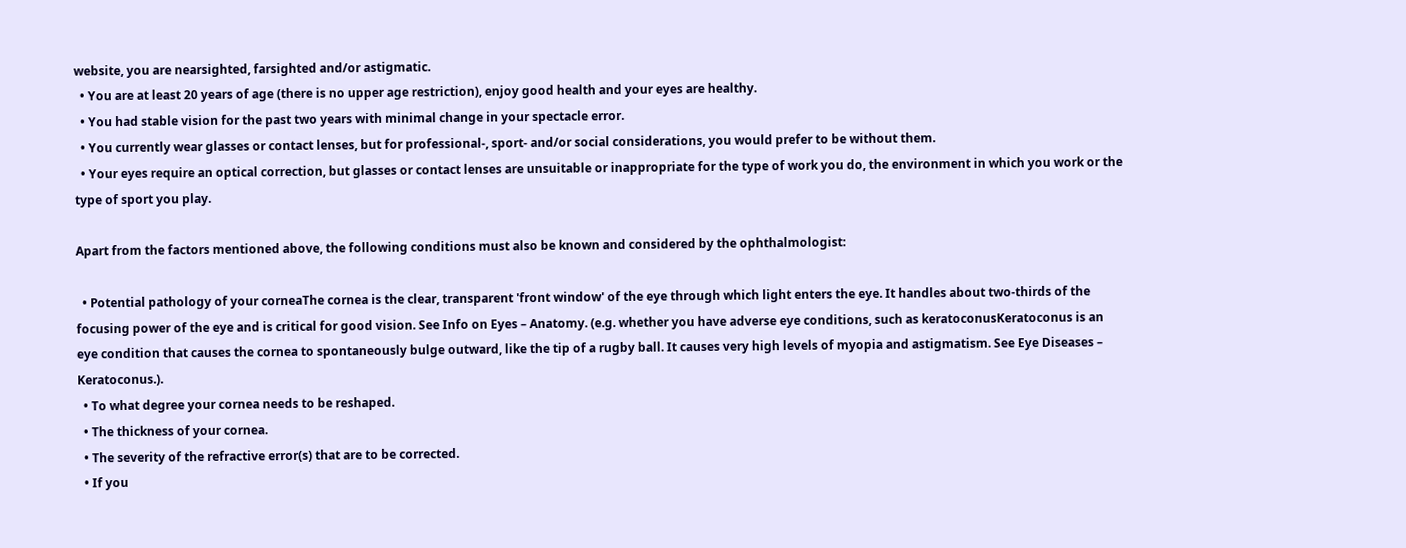website, you are nearsighted, farsighted and/or astigmatic.
  • You are at least 20 years of age (there is no upper age restriction), enjoy good health and your eyes are healthy.
  • You had stable vision for the past two years with minimal change in your spectacle error.
  • You currently wear glasses or contact lenses, but for professional-, sport- and/or social considerations, you would prefer to be without them.
  • Your eyes require an optical correction, but glasses or contact lenses are unsuitable or inappropriate for the type of work you do, the environment in which you work or the type of sport you play.

Apart from the factors mentioned above, the following conditions must also be known and considered by the ophthalmologist:

  • Potential pathology of your corneaThe cornea is the clear, transparent 'front window' of the eye through which light enters the eye. It handles about two-thirds of the focusing power of the eye and is critical for good vision. See Info on Eyes – Anatomy. (e.g. whether you have adverse eye conditions, such as keratoconusKeratoconus is an eye condition that causes the cornea to spontaneously bulge outward, like the tip of a rugby ball. It causes very high levels of myopia and astigmatism. See Eye Diseases – Keratoconus.).
  • To what degree your cornea needs to be reshaped.
  • The thickness of your cornea.
  • The severity of the refractive error(s) that are to be corrected.
  • If you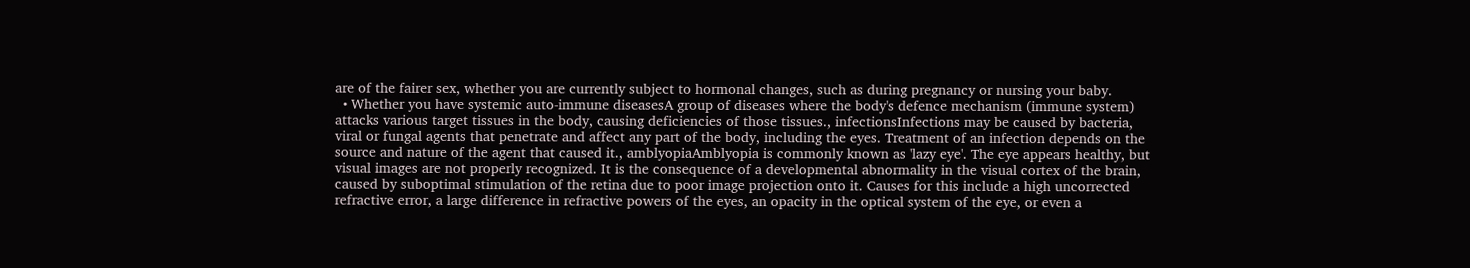are of the fairer sex, whether you are currently subject to hormonal changes, such as during pregnancy or nursing your baby.
  • Whether you have systemic auto-immune diseasesA group of diseases where the body's defence mechanism (immune system) attacks various target tissues in the body, causing deficiencies of those tissues., infectionsInfections may be caused by bacteria, viral or fungal agents that penetrate and affect any part of the body, including the eyes. Treatment of an infection depends on the source and nature of the agent that caused it., amblyopiaAmblyopia is commonly known as 'lazy eye'. The eye appears healthy, but visual images are not properly recognized. It is the consequence of a developmental abnormality in the visual cortex of the brain, caused by suboptimal stimulation of the retina due to poor image projection onto it. Causes for this include a high uncorrected refractive error, a large difference in refractive powers of the eyes, an opacity in the optical system of the eye, or even a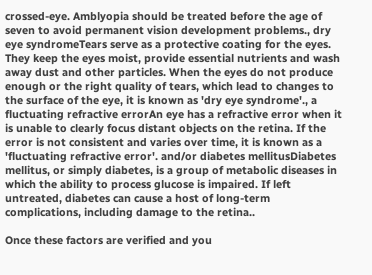crossed-eye. Amblyopia should be treated before the age of seven to avoid permanent vision development problems., dry eye syndromeTears serve as a protective coating for the eyes. They keep the eyes moist, provide essential nutrients and wash away dust and other particles. When the eyes do not produce enough or the right quality of tears, which lead to changes to the surface of the eye, it is known as 'dry eye syndrome'., a fluctuating refractive errorAn eye has a refractive error when it is unable to clearly focus distant objects on the retina. If the error is not consistent and varies over time, it is known as a 'fluctuating refractive error'. and/or diabetes mellitusDiabetes mellitus, or simply diabetes, is a group of metabolic diseases in which the ability to process glucose is impaired. If left untreated, diabetes can cause a host of long-term complications, including damage to the retina..

Once these factors are verified and you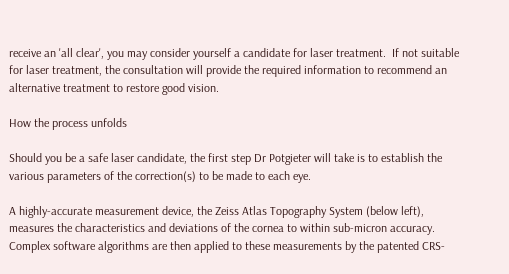receive an 'all clear', you may consider yourself a candidate for laser treatment.  If not suitable for laser treatment, the consultation will provide the required information to recommend an alternative treatment to restore good vision.

How the process unfolds

Should you be a safe laser candidate, the first step Dr Potgieter will take is to establish the various parameters of the correction(s) to be made to each eye.

A highly-accurate measurement device, the Zeiss Atlas Topography System (below left), measures the characteristics and deviations of the cornea to within sub-micron accuracy.  Complex software algorithms are then applied to these measurements by the patented CRS-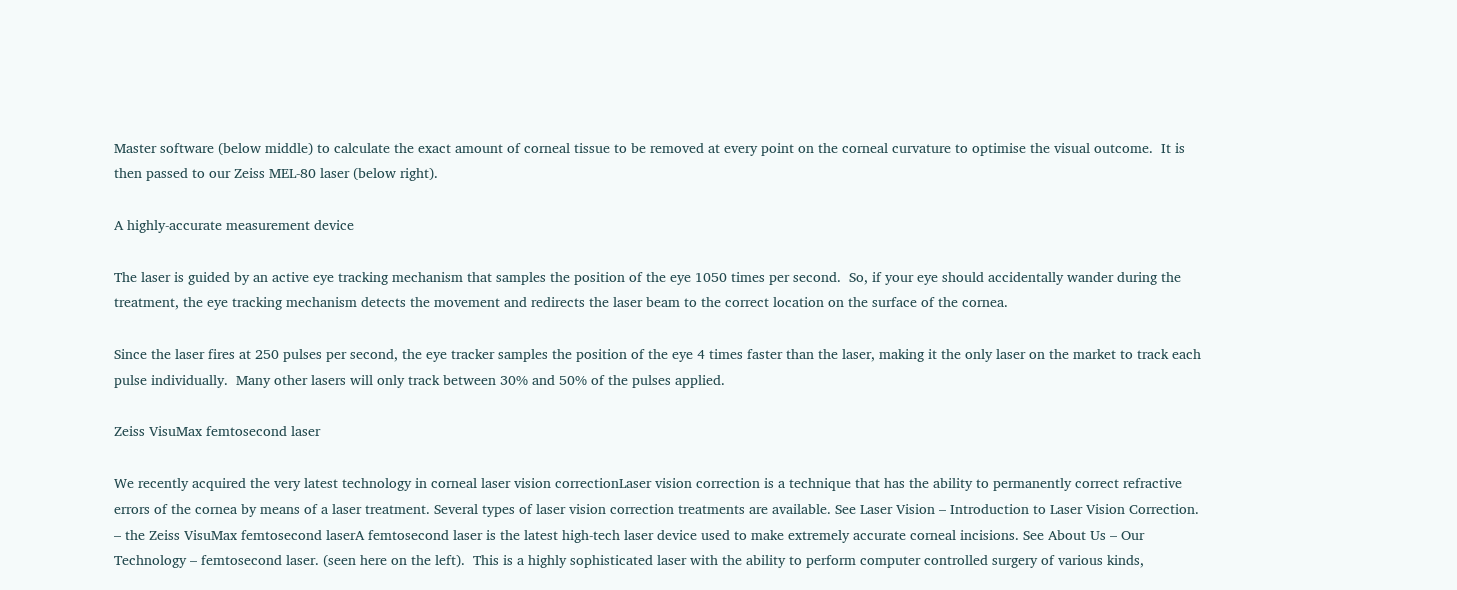Master software (below middle) to calculate the exact amount of corneal tissue to be removed at every point on the corneal curvature to optimise the visual outcome.  It is then passed to our Zeiss MEL-80 laser (below right).

A highly-accurate measurement device

The laser is guided by an active eye tracking mechanism that samples the position of the eye 1050 times per second.  So, if your eye should accidentally wander during the treatment, the eye tracking mechanism detects the movement and redirects the laser beam to the correct location on the surface of the cornea.

Since the laser fires at 250 pulses per second, the eye tracker samples the position of the eye 4 times faster than the laser, making it the only laser on the market to track each pulse individually.  Many other lasers will only track between 30% and 50% of the pulses applied.

Zeiss VisuMax femtosecond laser

We recently acquired the very latest technology in corneal laser vision correctionLaser vision correction is a technique that has the ability to permanently correct refractive errors of the cornea by means of a laser treatment. Several types of laser vision correction treatments are available. See Laser Vision – Introduction to Laser Vision Correction. – the Zeiss VisuMax femtosecond laserA femtosecond laser is the latest high-tech laser device used to make extremely accurate corneal incisions. See About Us – Our Technology – femtosecond laser. (seen here on the left).  This is a highly sophisticated laser with the ability to perform computer controlled surgery of various kinds,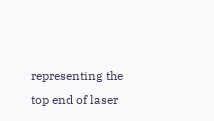representing the top end of laser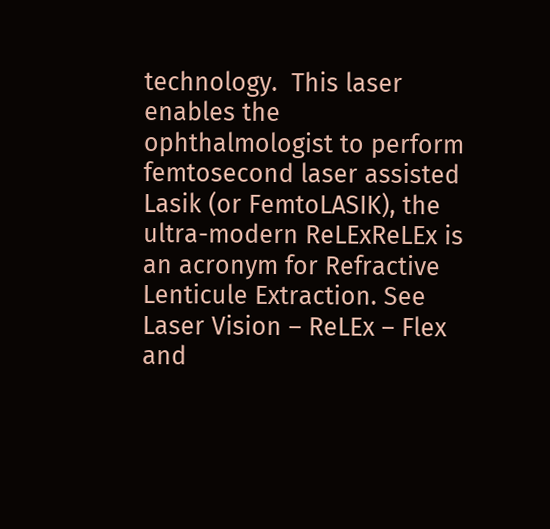technology.  This laser enables the ophthalmologist to perform femtosecond laser assisted Lasik (or FemtoLASIK), the ultra-modern ReLExReLEx is an acronym for Refractive Lenticule Extraction. See Laser Vision – ReLEx – Flex and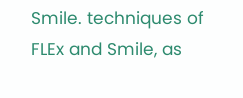Smile. techniques of FLEx and Smile, as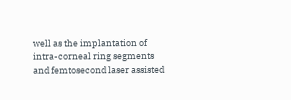well as the implantation of intra-corneal ring segments and femtosecond laser assisted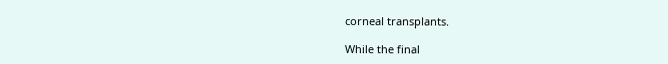corneal transplants.

While the final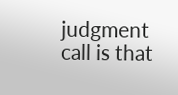judgment call is that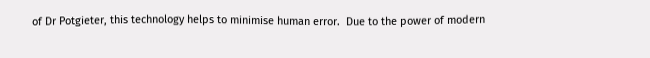of Dr Potgieter, this technology helps to minimise human error.  Due to the power of modern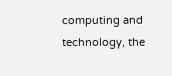computing and technology, the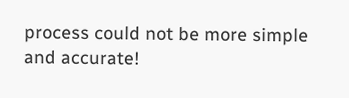process could not be more simple and accurate!